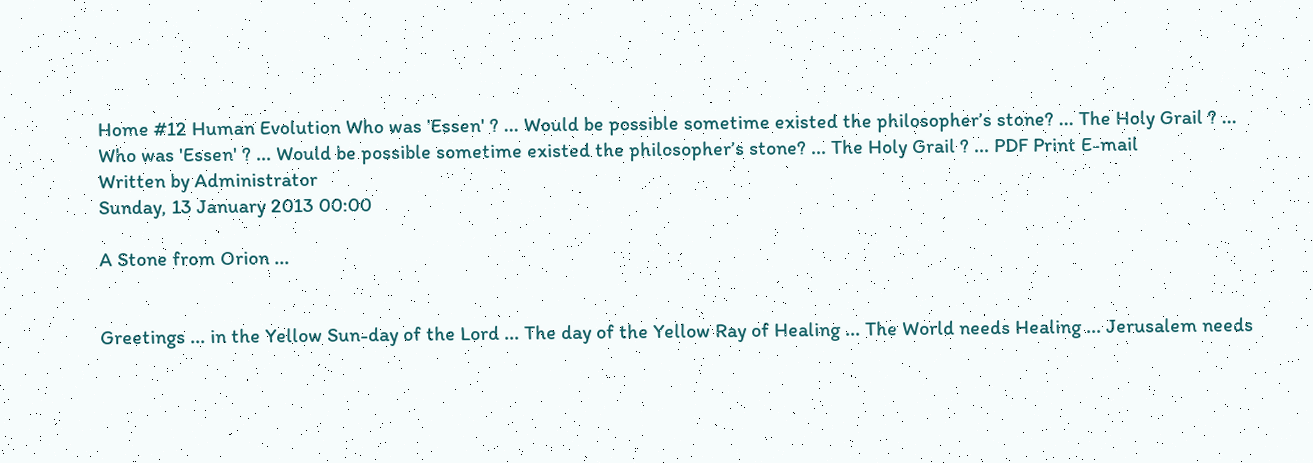Home #12 Human Evolution Who was 'Essen' ? ... Would be possible sometime existed the philosopher’s stone? ... The Holy Grail ? ...
Who was 'Essen' ? ... Would be possible sometime existed the philosopher’s stone? ... The Holy Grail ? ... PDF Print E-mail
Written by Administrator
Sunday, 13 January 2013 00:00

A Stone from Orion ...


Greetings ... in the Yellow Sun-day of the Lord ... The day of the Yellow Ray of Healing ... The World needs Healing ... Jerusalem needs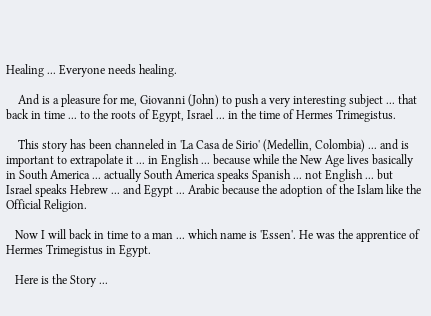Healing ... Everyone needs healing.

    And is a pleasure for me, Giovanni (John) to push a very interesting subject ... that back in time ... to the roots of Egypt, Israel ... in the time of Hermes Trimegistus.

    This story has been channeled in 'La Casa de Sirio' (Medellin, Colombia) ... and is important to extrapolate it ... in English ... because while the New Age lives basically in South America ... actually South America speaks Spanish ... not English ... but Israel speaks Hebrew ... and Egypt ... Arabic because the adoption of the Islam like the Official Religion.

   Now I will back in time to a man ... which name is 'Essen'. He was the apprentice of Hermes Trimegistus in Egypt.

   Here is the Story ...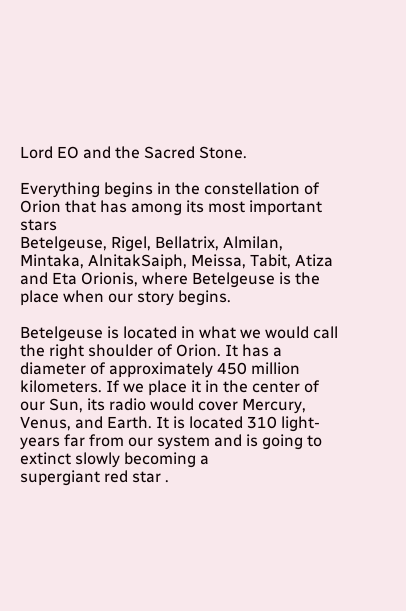Lord EO and the Sacred Stone.

Everything begins in the constellation of Orion that has among its most important stars
Betelgeuse, Rigel, Bellatrix, Almilan, Mintaka, AlnitakSaiph, Meissa, Tabit, Atiza and Eta Orionis, where Betelgeuse is the place when our story begins.

Betelgeuse is located in what we would call the right shoulder of Orion. It has a diameter of approximately 450 million kilometers. If we place it in the center of our Sun, its radio would cover Mercury, Venus, and Earth. It is located 310 light-years far from our system and is going to extinct slowly becoming a
supergiant red star .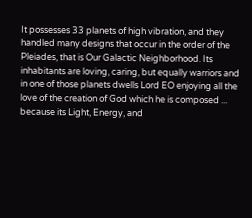It possesses 33 planets of high vibration, and they handled many designs that occur in the order of the Pleiades, that is Our Galactic Neighborhood. Its inhabitants are loving, caring, but equally warriors and in one of those planets dwells Lord EO enjoying all the love of the creation of God which he is composed ... because its Light, Energy, and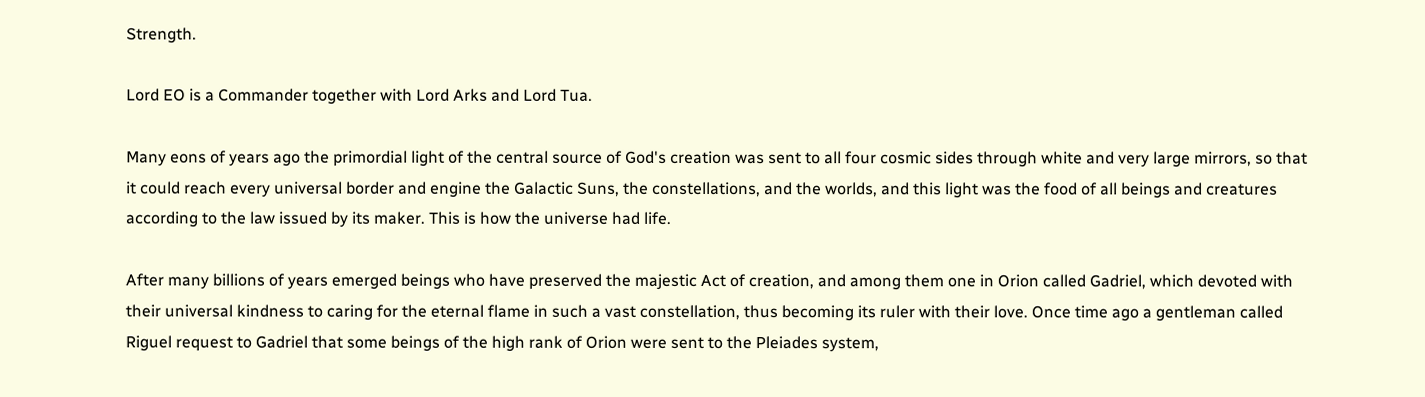Strength.

Lord EO is a Commander together with Lord Arks and Lord Tua.

Many eons of years ago the primordial light of the central source of God's creation was sent to all four cosmic sides through white and very large mirrors, so that it could reach every universal border and engine the Galactic Suns, the constellations, and the worlds, and this light was the food of all beings and creatures according to the law issued by its maker. This is how the universe had life.

After many billions of years emerged beings who have preserved the majestic Act of creation, and among them one in Orion called Gadriel, which devoted with their universal kindness to caring for the eternal flame in such a vast constellation, thus becoming its ruler with their love. Once time ago a gentleman called Riguel request to Gadriel that some beings of the high rank of Orion were sent to the Pleiades system,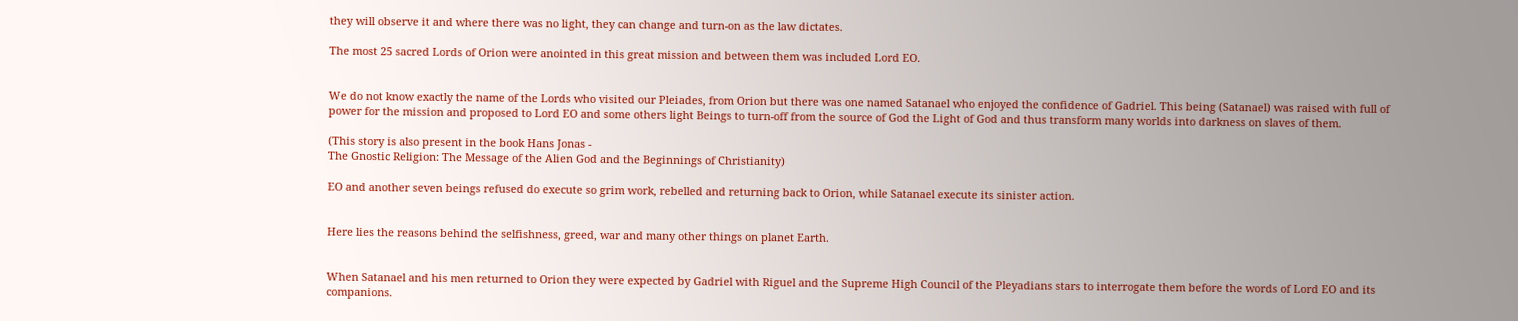they will observe it and where there was no light, they can change and turn-on as the law dictates.

The most 25 sacred Lords of Orion were anointed in this great mission and between them was included Lord EO.


We do not know exactly the name of the Lords who visited our Pleiades, from Orion but there was one named Satanael who enjoyed the confidence of Gadriel. This being (Satanael) was raised with full of power for the mission and proposed to Lord EO and some others light Beings to turn-off from the source of God the Light of God and thus transform many worlds into darkness on slaves of them.

(This story is also present in the book Hans Jonas -
The Gnostic Religion: The Message of the Alien God and the Beginnings of Christianity)

EO and another seven beings refused do execute so grim work, rebelled and returning back to Orion, while Satanael execute its sinister action.


Here lies the reasons behind the selfishness, greed, war and many other things on planet Earth.


When Satanael and his men returned to Orion they were expected by Gadriel with Riguel and the Supreme High Council of the Pleyadians stars to interrogate them before the words of Lord EO and its companions.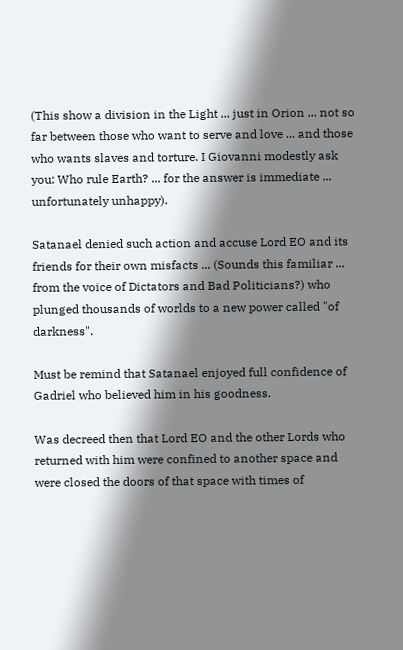(This show a division in the Light ... just in Orion ... not so far between those who want to serve and love ... and those who wants slaves and torture. I Giovanni modestly ask you: Who rule Earth? ... for the answer is immediate ... unfortunately unhappy).

Satanael denied such action and accuse Lord EO and its friends for their own misfacts ... (Sounds this familiar ... from the voice of Dictators and Bad Politicians?) who plunged thousands of worlds to a new power called "of darkness".

Must be remind that Satanael enjoyed full confidence of Gadriel who believed him in his goodness.

Was decreed then that Lord EO and the other Lords who returned with him were confined to another space and were closed the doors of that space with times of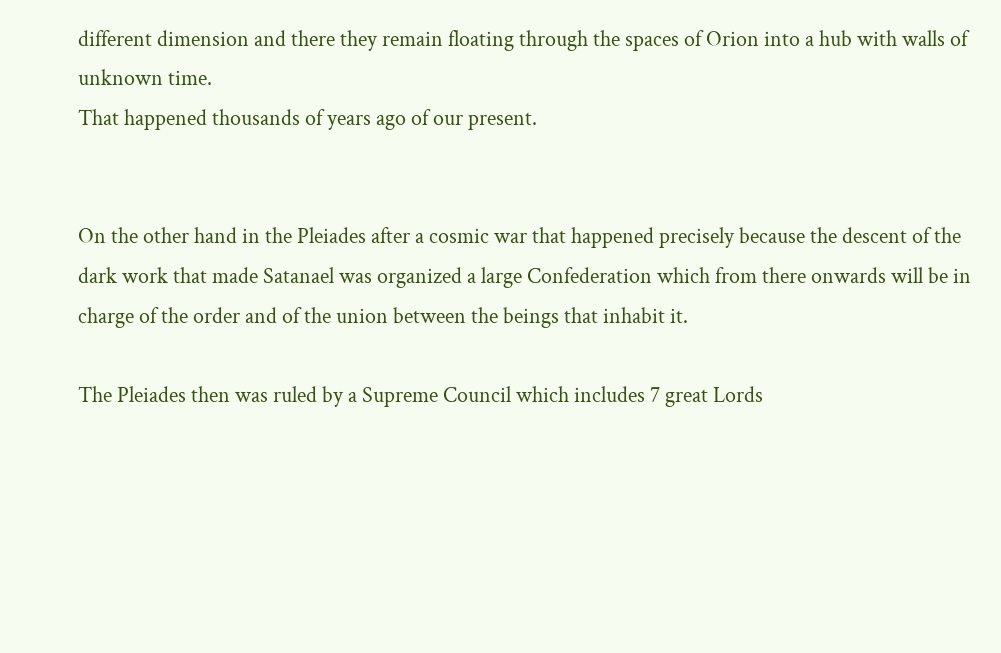different dimension and there they remain floating through the spaces of Orion into a hub with walls of unknown time.
That happened thousands of years ago of our present.


On the other hand in the Pleiades after a cosmic war that happened precisely because the descent of the dark work that made Satanael was organized a large Confederation which from there onwards will be in charge of the order and of the union between the beings that inhabit it.

The Pleiades then was ruled by a Supreme Council which includes 7 great Lords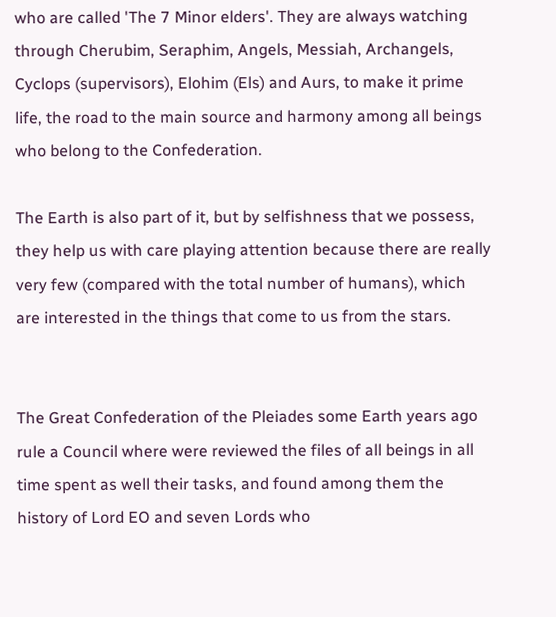who are called 'The 7 Minor elders'. They are always watching through Cherubim, Seraphim, Angels, Messiah, Archangels, Cyclops (supervisors), Elohim (Els) and Aurs, to make it prime life, the road to the main source and harmony among all beings who belong to the Confederation.

The Earth is also part of it, but by selfishness that we possess, they help us with care playing attention because there are really very few (compared with the total number of humans), which are interested in the things that come to us from the stars.


The Great Confederation of the Pleiades some Earth years ago rule a Council where were reviewed the files of all beings in all time spent as well their tasks, and found among them the history of Lord EO and seven Lords who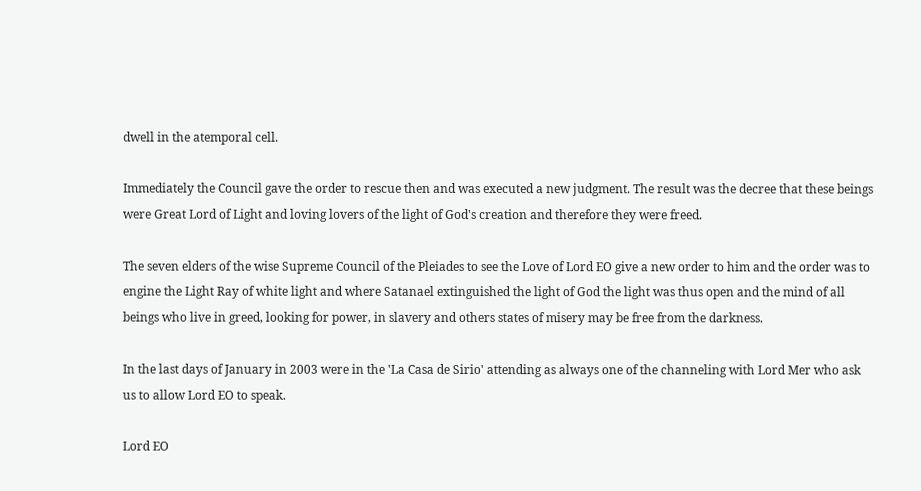dwell in the atemporal cell.

Immediately the Council gave the order to rescue then and was executed a new judgment. The result was the decree that these beings were Great Lord of Light and loving lovers of the light of God's creation and therefore they were freed.

The seven elders of the wise Supreme Council of the Pleiades to see the Love of Lord EO give a new order to him and the order was to engine the Light Ray of white light and where Satanael extinguished the light of God the light was thus open and the mind of all beings who live in greed, looking for power, in slavery and others states of misery may be free from the darkness.

In the last days of January in 2003 were in the 'La Casa de Sirio' attending as always one of the channeling with Lord Mer who ask us to allow Lord EO to speak.

Lord EO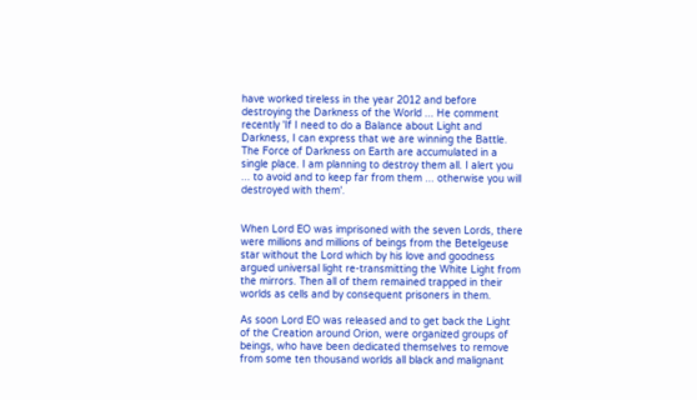have worked tireless in the year 2012 and before destroying the Darkness of the World ... He comment recently 'If I need to do a Balance about Light and Darkness, I can express that we are winning the Battle. The Force of Darkness on Earth are accumulated in a single place. I am planning to destroy them all. I alert you ... to avoid and to keep far from them ... otherwise you will destroyed with them'.


When Lord EO was imprisoned with the seven Lords, there were millions and millions of beings from the Betelgeuse star without the Lord which by his love and goodness argued universal light re-transmitting the White Light from the mirrors. Then all of them remained trapped in their worlds as cells and by consequent prisoners in them.

As soon Lord EO was released and to get back the Light of the Creation around Orion, were organized groups of beings, who have been dedicated themselves to remove from some ten thousand worlds all black and malignant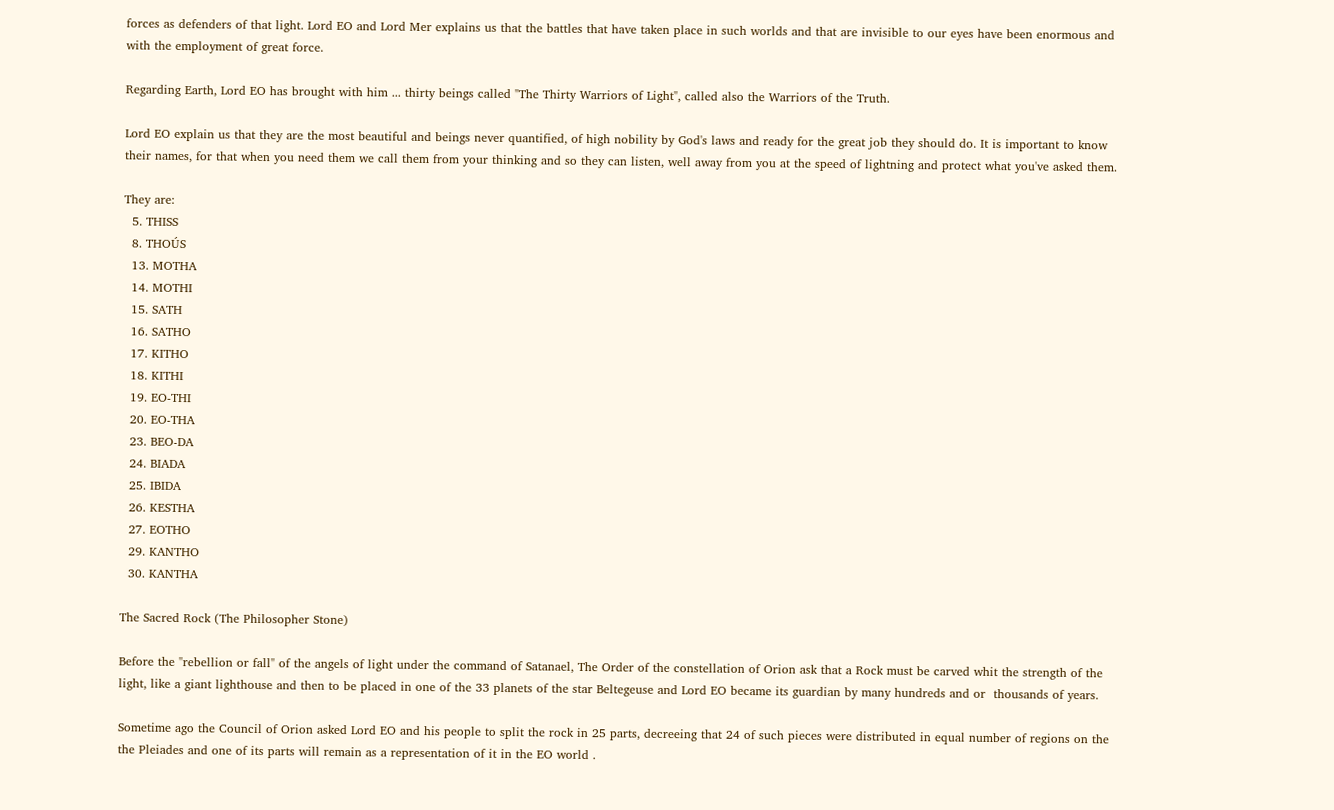forces as defenders of that light. Lord EO and Lord Mer explains us that the battles that have taken place in such worlds and that are invisible to our eyes have been enormous and with the employment of great force.

Regarding Earth, Lord EO has brought with him ... thirty beings called "The Thirty Warriors of Light", called also the Warriors of the Truth.

Lord EO explain us that they are the most beautiful and beings never quantified, of high nobility by God's laws and ready for the great job they should do. It is important to know their names, for that when you need them we call them from your thinking and so they can listen, well away from you at the speed of lightning and protect what you've asked them.

They are:
  5. THISS
  8. THOÚS
  13. MOTHA
  14. MOTHI
  15. SATH
  16. SATHO
  17. KITHO
  18. KITHI
  19. EO-THI
  20. EO-THA
  23. BEO-DA
  24. BIADA
  25. IBIDA
  26. KESTHA
  27. EOTHO
  29. KANTHO
  30. KANTHA

The Sacred Rock (The Philosopher Stone)

Before the "rebellion or fall" of the angels of light under the command of Satanael, The Order of the constellation of Orion ask that a Rock must be carved whit the strength of the light, like a giant lighthouse and then to be placed in one of the 33 planets of the star Beltegeuse and Lord EO became its guardian by many hundreds and or  thousands of years.

Sometime ago the Council of Orion asked Lord EO and his people to split the rock in 25 parts, decreeing that 24 of such pieces were distributed in equal number of regions on the the Pleiades and one of its parts will remain as a representation of it in the EO world .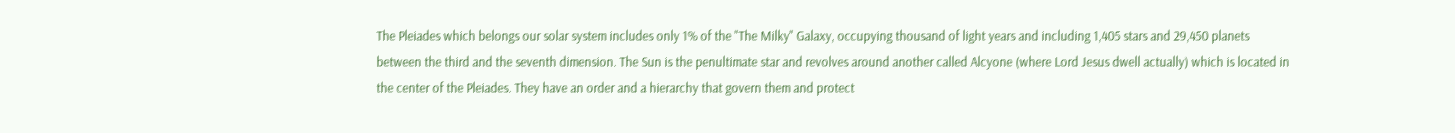The Pleiades which belongs our solar system includes only 1% of the "The Milky" Galaxy, occupying thousand of light years and including 1,405 stars and 29,450 planets between the third and the seventh dimension. The Sun is the penultimate star and revolves around another called Alcyone (where Lord Jesus dwell actually) which is located in the center of the Pleiades. They have an order and a hierarchy that govern them and protect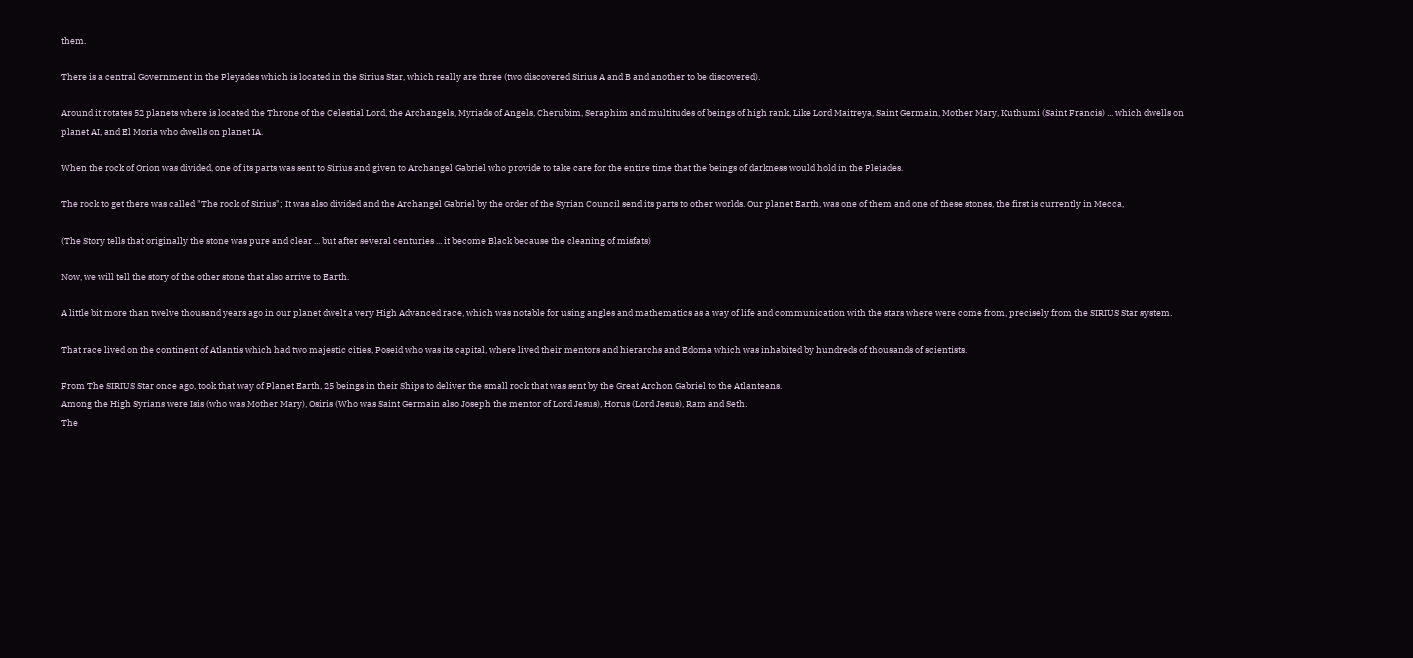them.

There is a central Government in the Pleyades which is located in the Sirius Star, which really are three (two discovered Sirius A and B and another to be discovered).

Around it rotates 52 planets where is located the Throne of the Celestial Lord, the Archangels, Myriads of Angels, Cherubim, Seraphim and multitudes of beings of high rank, Like Lord Maitreya, Saint Germain, Mother Mary, Kuthumi (Saint Francis) ... which dwells on planet AI, and El Moria who dwells on planet IA.

When the rock of Orion was divided, one of its parts was sent to Sirius and given to Archangel Gabriel who provide to take care for the entire time that the beings of darkness would hold in the Pleiades.

The rock to get there was called "The rock of Sirius"; It was also divided and the Archangel Gabriel by the order of the Syrian Council send its parts to other worlds. Our planet Earth, was one of them and one of these stones, the first is currently in Mecca,

(The Story tells that originally the stone was pure and clear ... but after several centuries ... it become Black because the cleaning of misfats)

Now, we will tell the story of the other stone that also arrive to Earth.

A little bit more than twelve thousand years ago in our planet dwelt a very High Advanced race, which was notable for using angles and mathematics as a way of life and communication with the stars where were come from, precisely from the SIRIUS Star system.

That race lived on the continent of Atlantis which had two majestic cities, Poseid who was its capital, where lived their mentors and hierarchs and Edoma which was inhabited by hundreds of thousands of scientists.

From The SIRIUS Star once ago, took that way of Planet Earth, 25 beings in their Ships to deliver the small rock that was sent by the Great Archon Gabriel to the Atlanteans.
Among the High Syrians were Isis (who was Mother Mary), Osiris (Who was Saint Germain also Joseph the mentor of Lord Jesus), Horus (Lord Jesus), Ram and Seth.
The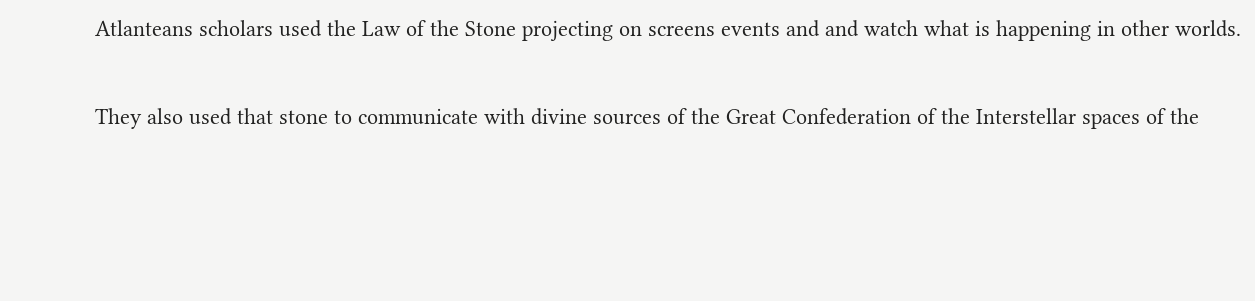Atlanteans scholars used the Law of the Stone projecting on screens events and and watch what is happening in other worlds.

They also used that stone to communicate with divine sources of the Great Confederation of the Interstellar spaces of the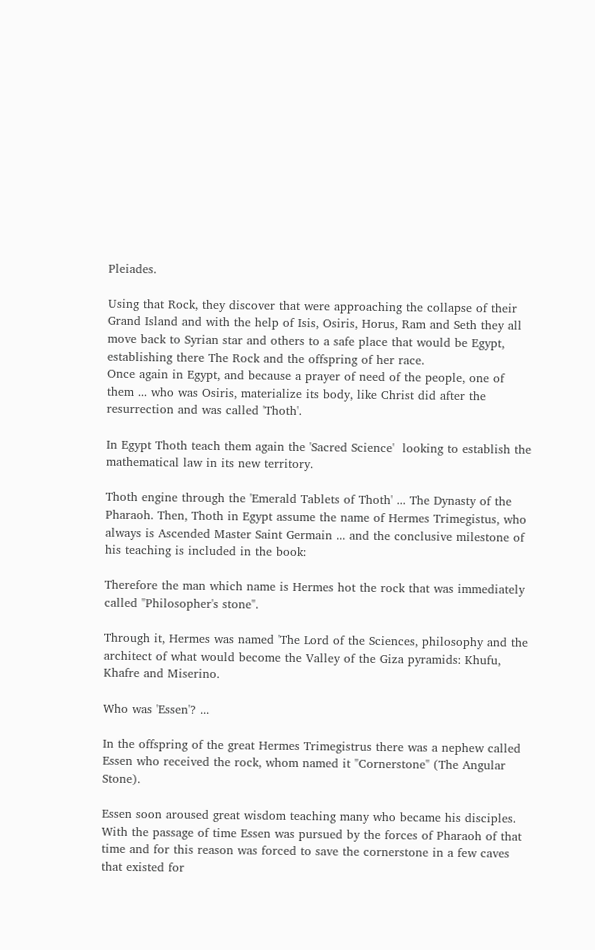Pleiades.

Using that Rock, they discover that were approaching the collapse of their Grand Island and with the help of Isis, Osiris, Horus, Ram and Seth they all move back to Syrian star and others to a safe place that would be Egypt, establishing there The Rock and the offspring of her race.
Once again in Egypt, and because a prayer of need of the people, one of them ... who was Osiris, materialize its body, like Christ did after the resurrection and was called 'Thoth'.

In Egypt Thoth teach them again the 'Sacred Science'  looking to establish the mathematical law in its new territory.

Thoth engine through the 'Emerald Tablets of Thoth' ... The Dynasty of the Pharaoh. Then, Thoth in Egypt assume the name of Hermes Trimegistus, who always is Ascended Master Saint Germain ... and the conclusive milestone of his teaching is included in the book:

Therefore the man which name is Hermes hot the rock that was immediately called "Philosopher's stone".

Through it, Hermes was named 'The Lord of the Sciences, philosophy and the architect of what would become the Valley of the Giza pyramids: Khufu, Khafre and Miserino.

Who was 'Essen'? ...

In the offspring of the great Hermes Trimegistrus there was a nephew called Essen who received the rock, whom named it "Cornerstone" (The Angular Stone).

Essen soon aroused great wisdom teaching many who became his disciples. With the passage of time Essen was pursued by the forces of Pharaoh of that time and for this reason was forced to save the cornerstone in a few caves that existed for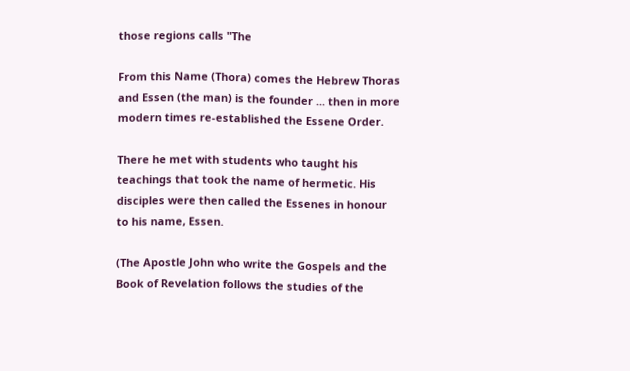those regions calls "The

From this Name (Thora) comes the Hebrew Thoras and Essen (the man) is the founder ... then in more modern times re-established the Essene Order.

There he met with students who taught his teachings that took the name of hermetic. His disciples were then called the Essenes in honour to his name, Essen.

(The Apostle John who write the Gospels and the Book of Revelation follows the studies of the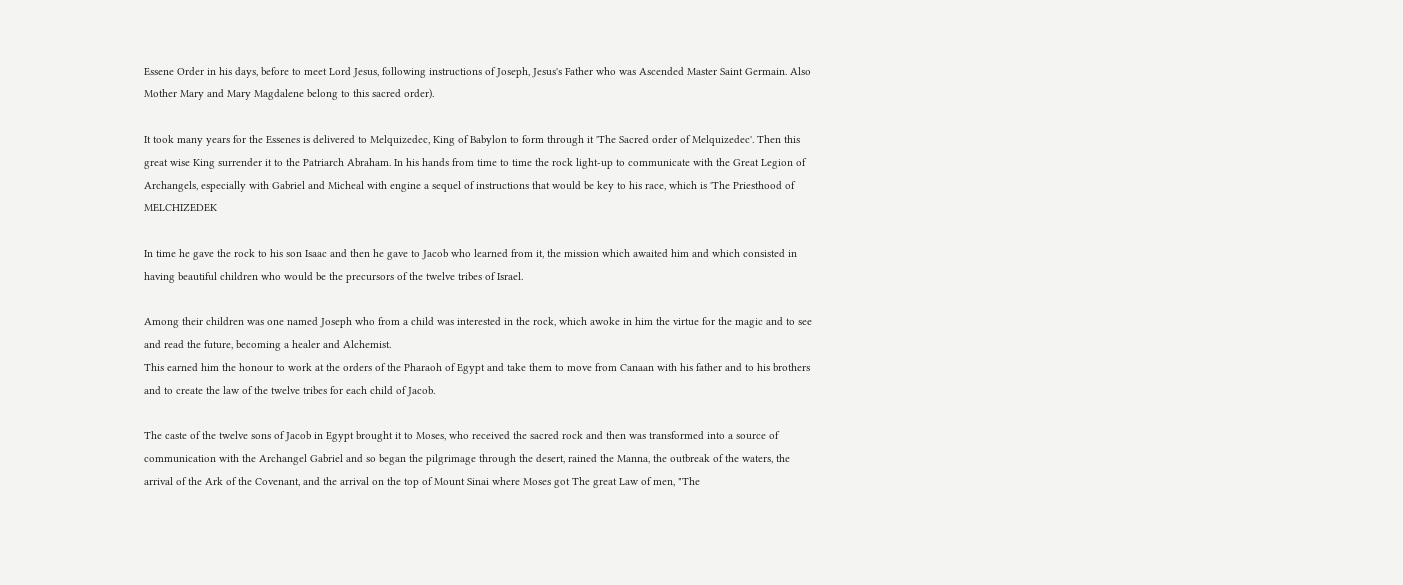Essene Order in his days, before to meet Lord Jesus, following instructions of Joseph, Jesus's Father who was Ascended Master Saint Germain. Also Mother Mary and Mary Magdalene belong to this sacred order).

It took many years for the Essenes is delivered to Melquizedec, King of Babylon to form through it 'The Sacred order of Melquizedec'. Then this great wise King surrender it to the Patriarch Abraham. In his hands from time to time the rock light-up to communicate with the Great Legion of Archangels, especially with Gabriel and Micheal with engine a sequel of instructions that would be key to his race, which is 'The Priesthood of MELCHIZEDEK

In time he gave the rock to his son Isaac and then he gave to Jacob who learned from it, the mission which awaited him and which consisted in having beautiful children who would be the precursors of the twelve tribes of Israel.

Among their children was one named Joseph who from a child was interested in the rock, which awoke in him the virtue for the magic and to see and read the future, becoming a healer and Alchemist.
This earned him the honour to work at the orders of the Pharaoh of Egypt and take them to move from Canaan with his father and to his brothers and to create the law of the twelve tribes for each child of Jacob.

The caste of the twelve sons of Jacob in Egypt brought it to Moses, who received the sacred rock and then was transformed into a source of communication with the Archangel Gabriel and so began the pilgrimage through the desert, rained the Manna, the outbreak of the waters, the arrival of the Ark of the Covenant, and the arrival on the top of Mount Sinai where Moses got The great Law of men, "The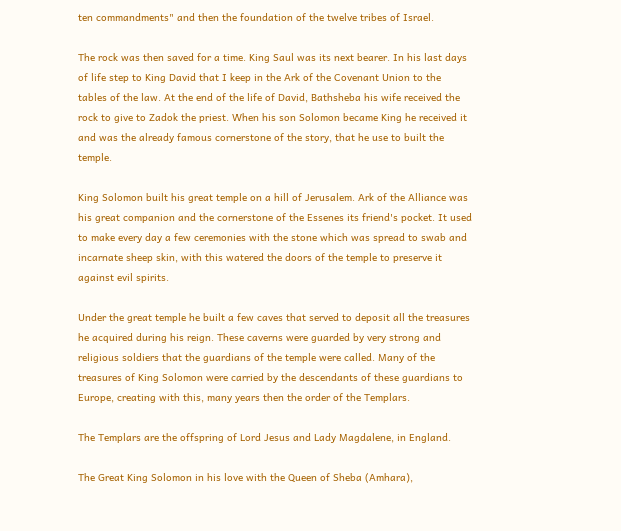ten commandments" and then the foundation of the twelve tribes of Israel.

The rock was then saved for a time. King Saul was its next bearer. In his last days of life step to King David that I keep in the Ark of the Covenant Union to the tables of the law. At the end of the life of David, Bathsheba his wife received the rock to give to Zadok the priest. When his son Solomon became King he received it and was the already famous cornerstone of the story, that he use to built the temple.

King Solomon built his great temple on a hill of Jerusalem. Ark of the Alliance was his great companion and the cornerstone of the Essenes its friend's pocket. It used to make every day a few ceremonies with the stone which was spread to swab and incarnate sheep skin, with this watered the doors of the temple to preserve it against evil spirits.

Under the great temple he built a few caves that served to deposit all the treasures he acquired during his reign. These caverns were guarded by very strong and religious soldiers that the guardians of the temple were called. Many of the treasures of King Solomon were carried by the descendants of these guardians to Europe, creating with this, many years then the order of the Templars.

The Templars are the offspring of Lord Jesus and Lady Magdalene, in England.

The Great King Solomon in his love with the Queen of Sheba (Amhara),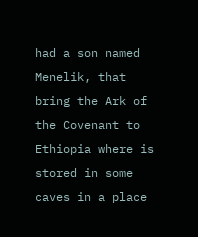had a son named Menelik, that bring the Ark of the Covenant to Ethiopia where is stored in some caves in a place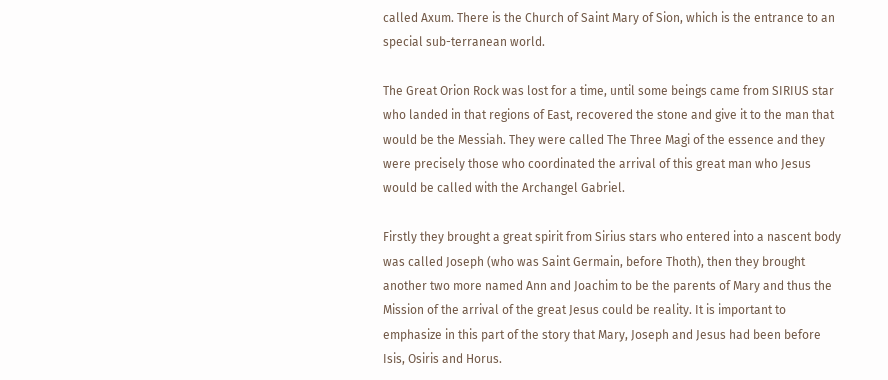called Axum. There is the Church of Saint Mary of Sion, which is the entrance to an special sub-terranean world.

The Great Orion Rock was lost for a time, until some beings came from SIRIUS star who landed in that regions of East, recovered the stone and give it to the man that would be the Messiah. They were called The Three Magi of the essence and they were precisely those who coordinated the arrival of this great man who Jesus would be called with the Archangel Gabriel.

Firstly they brought a great spirit from Sirius stars who entered into a nascent body was called Joseph (who was Saint Germain, before Thoth), then they brought another two more named Ann and Joachim to be the parents of Mary and thus the Mission of the arrival of the great Jesus could be reality. It is important to emphasize in this part of the story that Mary, Joseph and Jesus had been before Isis, Osiris and Horus.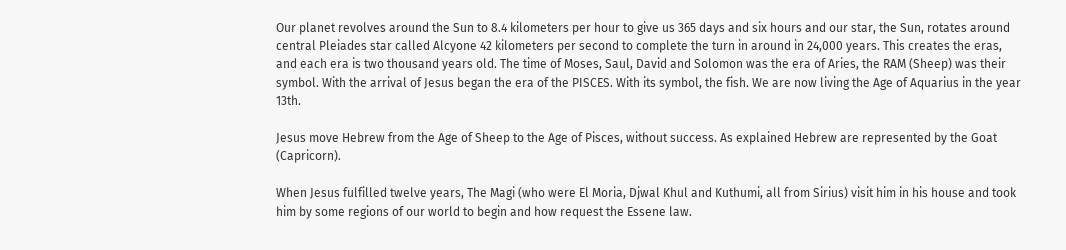Our planet revolves around the Sun to 8.4 kilometers per hour to give us 365 days and six hours and our star, the Sun, rotates around central Pleiades star called Alcyone 42 kilometers per second to complete the turn in around in 24,000 years. This creates the eras, and each era is two thousand years old. The time of Moses, Saul, David and Solomon was the era of Aries, the RAM (Sheep) was their symbol. With the arrival of Jesus began the era of the PISCES. With its symbol, the fish. We are now living the Age of Aquarius in the year 13th.

Jesus move Hebrew from the Age of Sheep to the Age of Pisces, without success. As explained Hebrew are represented by the Goat (Capricorn).

When Jesus fulfilled twelve years, The Magi (who were El Moria, Djwal Khul and Kuthumi, all from Sirius) visit him in his house and took him by some regions of our world to begin and how request the Essene law.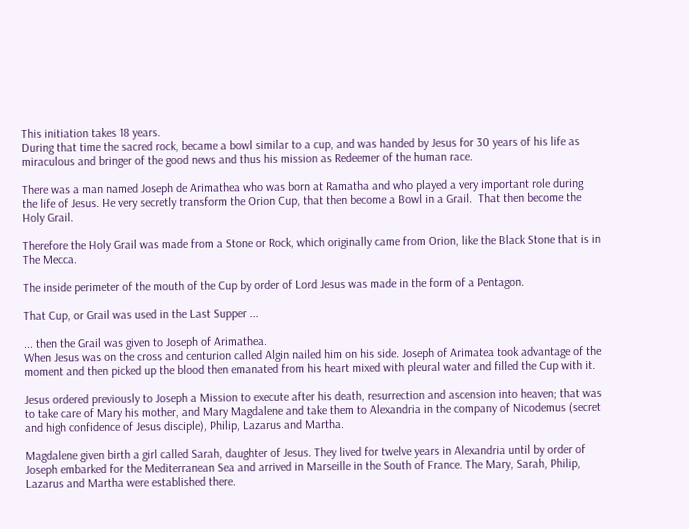This initiation takes 18 years.
During that time the sacred rock, became a bowl similar to a cup, and was handed by Jesus for 30 years of his life as miraculous and bringer of the good news and thus his mission as Redeemer of the human race.

There was a man named Joseph de Arimathea who was born at Ramatha and who played a very important role during the life of Jesus. He very secretly transform the Orion Cup, that then become a Bowl in a Grail.  That then become the Holy Grail.

Therefore the Holy Grail was made from a Stone or Rock, which originally came from Orion, like the Black Stone that is in The Mecca.

The inside perimeter of the mouth of the Cup by order of Lord Jesus was made in the form of a Pentagon.

That Cup, or Grail was used in the Last Supper ...

... then the Grail was given to Joseph of Arimathea.
When Jesus was on the cross and centurion called Algin nailed him on his side. Joseph of Arimatea took advantage of the moment and then picked up the blood then emanated from his heart mixed with pleural water and filled the Cup with it.

Jesus ordered previously to Joseph a Mission to execute after his death, resurrection and ascension into heaven; that was to take care of Mary his mother, and Mary Magdalene and take them to Alexandria in the company of Nicodemus (secret and high confidence of Jesus disciple), Philip, Lazarus and Martha.

Magdalene given birth a girl called Sarah, daughter of Jesus. They lived for twelve years in Alexandria until by order of Joseph embarked for the Mediterranean Sea and arrived in Marseille in the South of France. The Mary, Sarah, Philip, Lazarus and Martha were established there.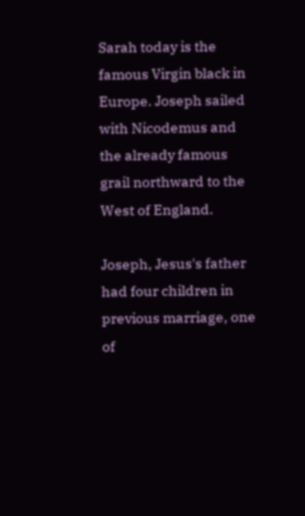Sarah today is the famous Virgin black in Europe. Joseph sailed with Nicodemus and the already famous grail northward to the West of England.

Joseph, Jesus's father had four children in previous marriage, one of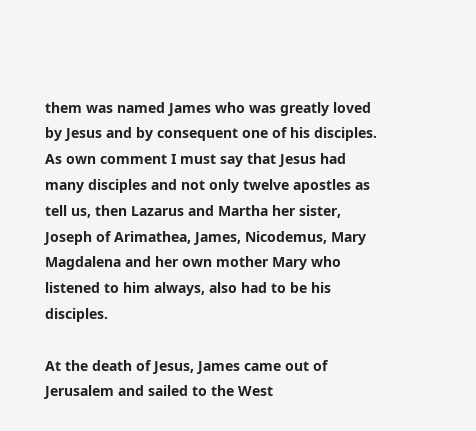them was named James who was greatly loved by Jesus and by consequent one of his disciples. As own comment I must say that Jesus had many disciples and not only twelve apostles as tell us, then Lazarus and Martha her sister, Joseph of Arimathea, James, Nicodemus, Mary Magdalena and her own mother Mary who listened to him always, also had to be his disciples.

At the death of Jesus, James came out of Jerusalem and sailed to the West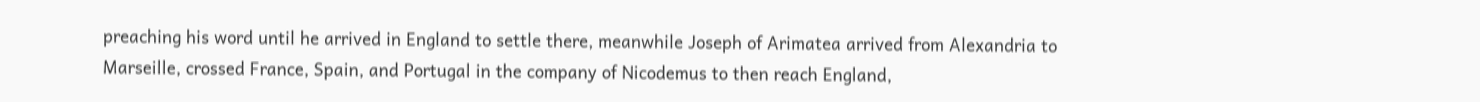preaching his word until he arrived in England to settle there, meanwhile Joseph of Arimatea arrived from Alexandria to Marseille, crossed France, Spain, and Portugal in the company of Nicodemus to then reach England,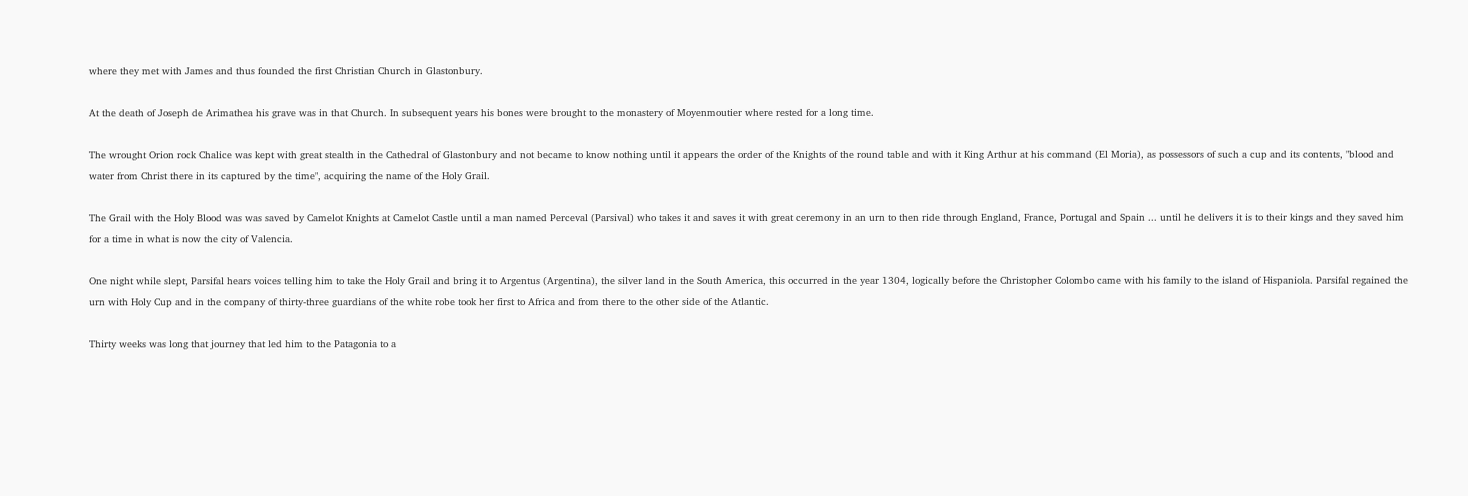where they met with James and thus founded the first Christian Church in Glastonbury.

At the death of Joseph de Arimathea his grave was in that Church. In subsequent years his bones were brought to the monastery of Moyenmoutier where rested for a long time.

The wrought Orion rock Chalice was kept with great stealth in the Cathedral of Glastonbury and not became to know nothing until it appears the order of the Knights of the round table and with it King Arthur at his command (El Moria), as possessors of such a cup and its contents, "blood and water from Christ there in its captured by the time", acquiring the name of the Holy Grail.

The Grail with the Holy Blood was was saved by Camelot Knights at Camelot Castle until a man named Perceval (Parsival) who takes it and saves it with great ceremony in an urn to then ride through England, France, Portugal and Spain ... until he delivers it is to their kings and they saved him for a time in what is now the city of Valencia.

One night while slept, Parsifal hears voices telling him to take the Holy Grail and bring it to Argentus (Argentina), the silver land in the South America, this occurred in the year 1304, logically before the Christopher Colombo came with his family to the island of Hispaniola. Parsifal regained the urn with Holy Cup and in the company of thirty-three guardians of the white robe took her first to Africa and from there to the other side of the Atlantic.

Thirty weeks was long that journey that led him to the Patagonia to a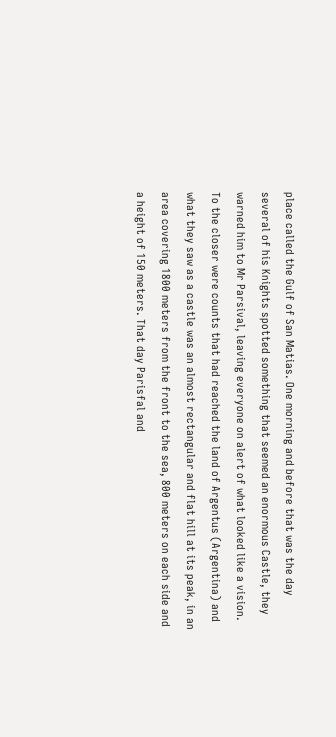place called the Gulf of San Matias. One morning and before that was the day several of his Knights spotted something that seemed an enormous Castle, they warned him to Mr Parsival, leaving everyone on alert of what looked like a vision. To the closer were counts that had reached the land of Argentus (Argentina) and what they saw as a castle was an almost rectangular and flat hill at its peak, in an area covering 1800 meters from the front to the sea, 800 meters on each side and a height of 150 meters. That day Parisfal and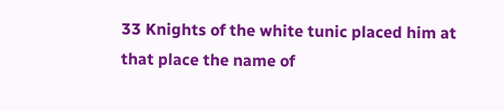33 Knights of the white tunic placed him at that place the name of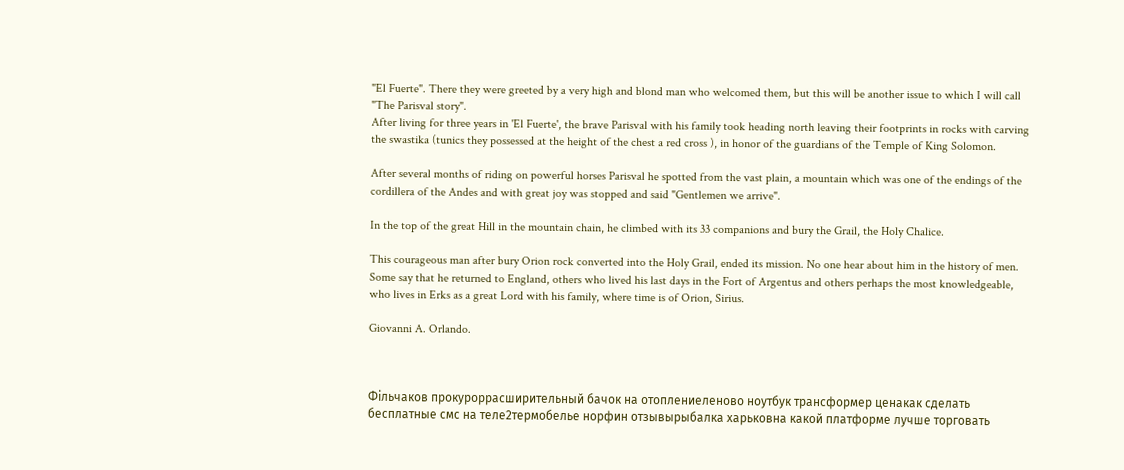"El Fuerte". There they were greeted by a very high and blond man who welcomed them, but this will be another issue to which I will call "The Parisval story".
After living for three years in 'El Fuerte', the brave Parisval with his family took heading north leaving their footprints in rocks with carving the swastika (tunics they possessed at the height of the chest a red cross ), in honor of the guardians of the Temple of King Solomon.

After several months of riding on powerful horses Parisval he spotted from the vast plain, a mountain which was one of the endings of the cordillera of the Andes and with great joy was stopped and said "Gentlemen we arrive".

In the top of the great Hill in the mountain chain, he climbed with its 33 companions and bury the Grail, the Holy Chalice.

This courageous man after bury Orion rock converted into the Holy Grail, ended its mission. No one hear about him in the history of men. Some say that he returned to England, others who lived his last days in the Fort of Argentus and others perhaps the most knowledgeable, who lives in Erks as a great Lord with his family, where time is of Orion, Sirius.

Giovanni A. Orlando.



Фільчаков прокуроррасширительный бачок на отоплениеленово ноутбук трансформер ценакак сделать бесплатные смс на теле2термобелье норфин отзывырыбалка харьковна какой платформе лучше торговать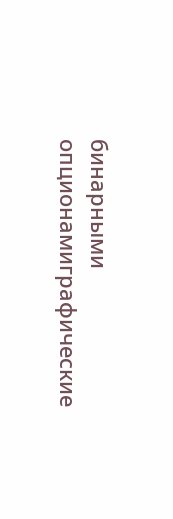бинарными опционамиграфические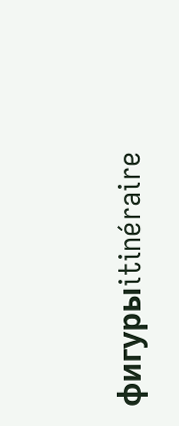фигурыitinéraire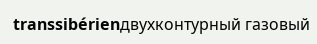transsibérienдвухконтурный газовый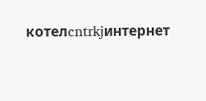котелcntrkjинтернет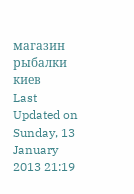магазин рыбалки киев
Last Updated on Sunday, 13 January 2013 21:19